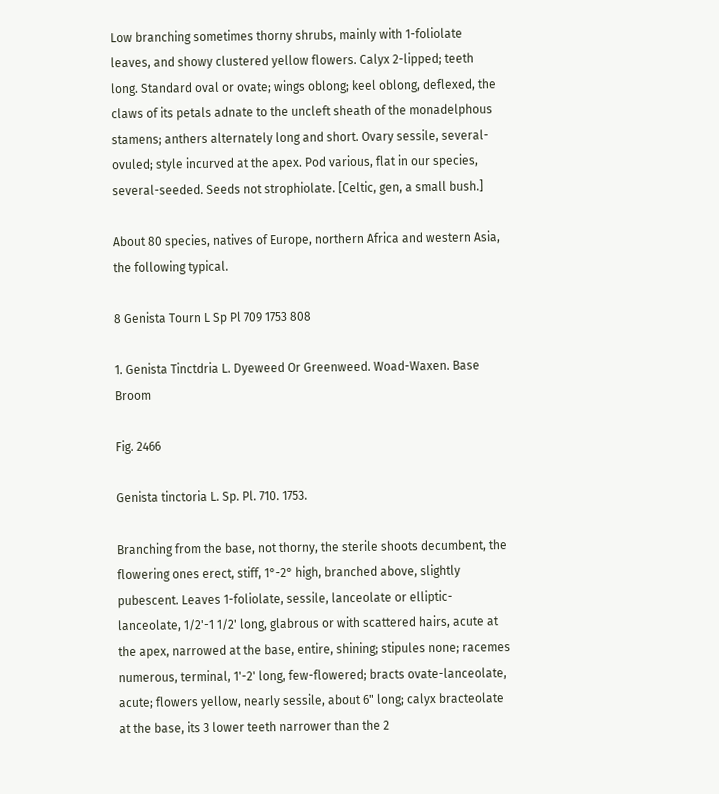Low branching sometimes thorny shrubs, mainly with 1-foliolate leaves, and showy clustered yellow flowers. Calyx 2-lipped; teeth long. Standard oval or ovate; wings oblong; keel oblong, deflexed, the claws of its petals adnate to the uncleft sheath of the monadelphous stamens; anthers alternately long and short. Ovary sessile, several-ovuled; style incurved at the apex. Pod various, flat in our species, several-seeded. Seeds not strophiolate. [Celtic, gen, a small bush.]

About 80 species, natives of Europe, northern Africa and western Asia, the following typical.

8 Genista Tourn L Sp Pl 709 1753 808

1. Genista Tinctdria L. Dyeweed Or Greenweed. Woad-Waxen. Base Broom

Fig. 2466

Genista tinctoria L. Sp. Pl. 710. 1753.

Branching from the base, not thorny, the sterile shoots decumbent, the flowering ones erect, stiff, 1°-2° high, branched above, slightly pubescent. Leaves 1-foliolate, sessile, lanceolate or elliptic-lanceolate, 1/2'-1 1/2' long, glabrous or with scattered hairs, acute at the apex, narrowed at the base, entire, shining; stipules none; racemes numerous, terminal, 1'-2' long, few-flowered; bracts ovate-lanceolate, acute; flowers yellow, nearly sessile, about 6" long; calyx bracteolate at the base, its 3 lower teeth narrower than the 2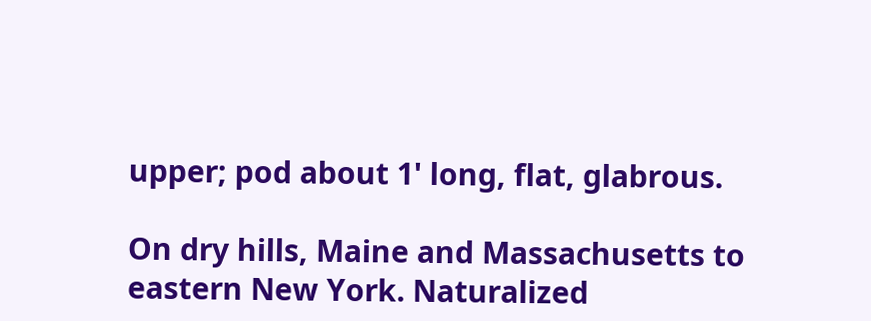upper; pod about 1' long, flat, glabrous.

On dry hills, Maine and Massachusetts to eastern New York. Naturalized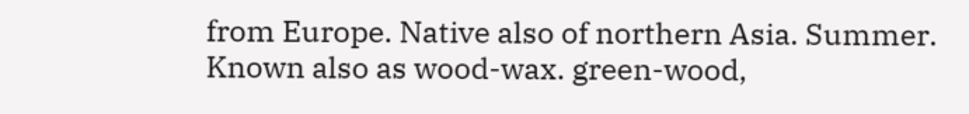from Europe. Native also of northern Asia. Summer. Known also as wood-wax. green-wood,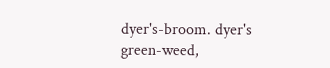dyer's-broom. dyer's green-weed,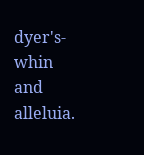dyer's-whin and alleluia.